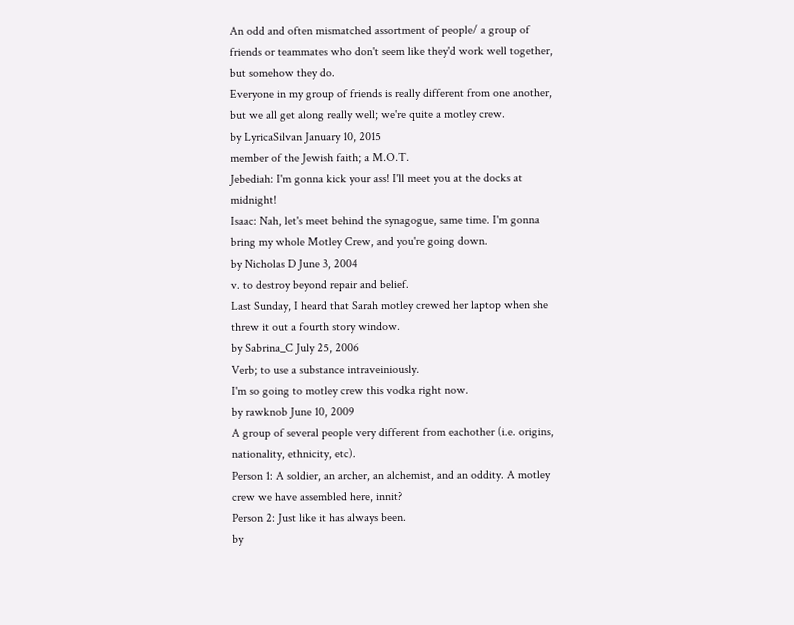An odd and often mismatched assortment of people/ a group of friends or teammates who don't seem like they'd work well together, but somehow they do.
Everyone in my group of friends is really different from one another, but we all get along really well; we're quite a motley crew.
by LyricaSilvan January 10, 2015
member of the Jewish faith; a M.O.T.
Jebediah: I'm gonna kick your ass! I'll meet you at the docks at midnight!
Isaac: Nah, let's meet behind the synagogue, same time. I'm gonna bring my whole Motley Crew, and you're going down.
by Nicholas D June 3, 2004
v. to destroy beyond repair and belief.
Last Sunday, I heard that Sarah motley crewed her laptop when she threw it out a fourth story window.
by Sabrina_C July 25, 2006
Verb; to use a substance intraveiniously.
I'm so going to motley crew this vodka right now.
by rawknob June 10, 2009
A group of several people very different from eachother (i.e. origins, nationality, ethnicity, etc).
Person 1: A soldier, an archer, an alchemist, and an oddity. A motley crew we have assembled here, innit?
Person 2: Just like it has always been.
by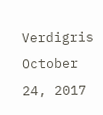Verdigris October 24, 2017